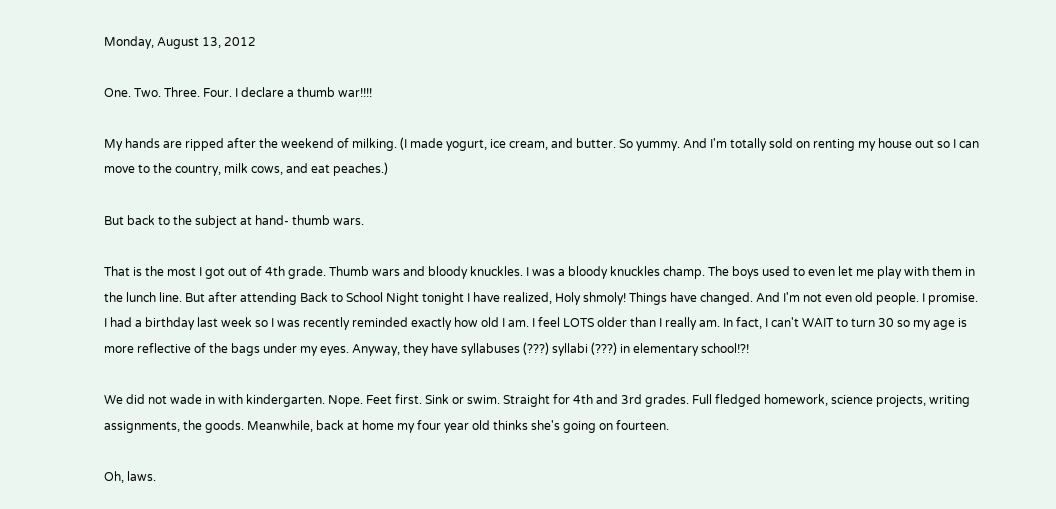Monday, August 13, 2012

One. Two. Three. Four. I declare a thumb war!!!!

My hands are ripped after the weekend of milking. (I made yogurt, ice cream, and butter. So yummy. And I'm totally sold on renting my house out so I can move to the country, milk cows, and eat peaches.)

But back to the subject at hand- thumb wars.

That is the most I got out of 4th grade. Thumb wars and bloody knuckles. I was a bloody knuckles champ. The boys used to even let me play with them in the lunch line. But after attending Back to School Night tonight I have realized, Holy shmoly! Things have changed. And I'm not even old people. I promise. I had a birthday last week so I was recently reminded exactly how old I am. I feel LOTS older than I really am. In fact, I can't WAIT to turn 30 so my age is more reflective of the bags under my eyes. Anyway, they have syllabuses (???) syllabi (???) in elementary school!?!

We did not wade in with kindergarten. Nope. Feet first. Sink or swim. Straight for 4th and 3rd grades. Full fledged homework, science projects, writing assignments, the goods. Meanwhile, back at home my four year old thinks she's going on fourteen.

Oh, laws.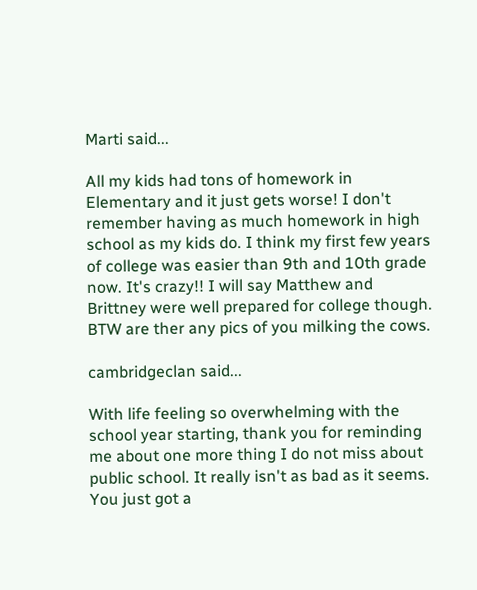Marti said...

All my kids had tons of homework in Elementary and it just gets worse! I don't remember having as much homework in high school as my kids do. I think my first few years of college was easier than 9th and 10th grade now. It's crazy!! I will say Matthew and Brittney were well prepared for college though. BTW are ther any pics of you milking the cows.

cambridgeclan said...

With life feeling so overwhelming with the school year starting, thank you for reminding me about one more thing I do not miss about public school. It really isn't as bad as it seems. You just got a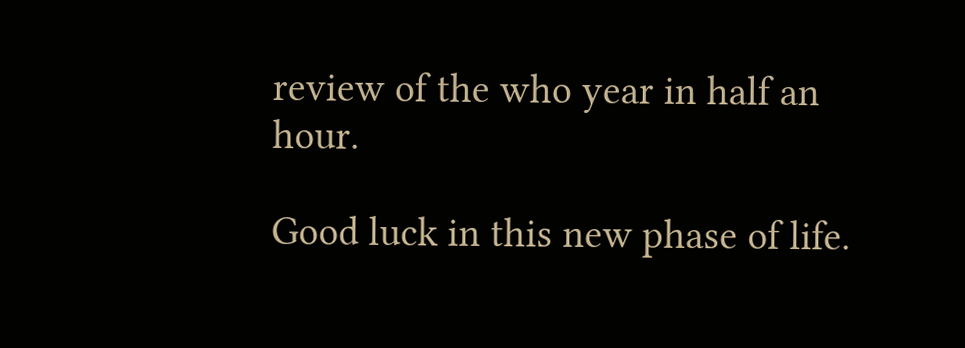review of the who year in half an hour.

Good luck in this new phase of life.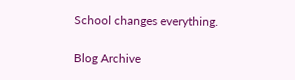School changes everything.

Blog Archive